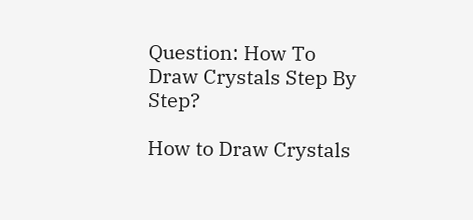Question: How To Draw Crystals Step By Step?

How to Draw Crystals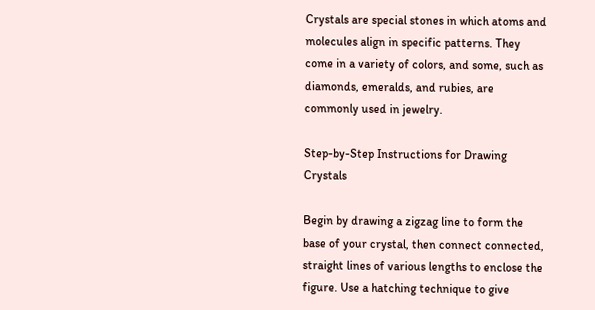Crystals are special stones in which atoms and molecules align in specific patterns. They come in a variety of colors, and some, such as diamonds, emeralds, and rubies, are commonly used in jewelry.

Step-by-Step Instructions for Drawing Crystals

Begin by drawing a zigzag line to form the base of your crystal, then connect connected, straight lines of various lengths to enclose the figure. Use a hatching technique to give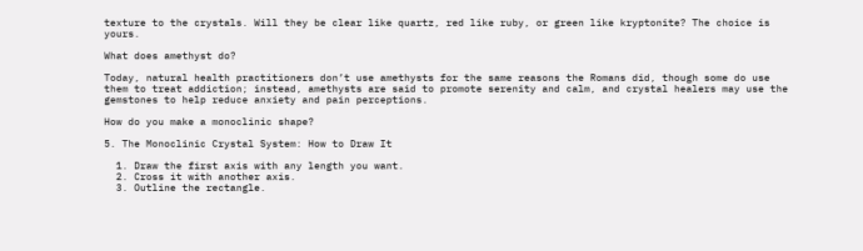texture to the crystals. Will they be clear like quartz, red like ruby, or green like kryptonite? The choice is yours.

What does amethyst do?

Today, natural health practitioners don’t use amethysts for the same reasons the Romans did, though some do use them to treat addiction; instead, amethysts are said to promote serenity and calm, and crystal healers may use the gemstones to help reduce anxiety and pain perceptions.

How do you make a monoclinic shape?

5. The Monoclinic Crystal System: How to Draw It

  1. Draw the first axis with any length you want.
  2. Cross it with another axis.
  3. Outline the rectangle.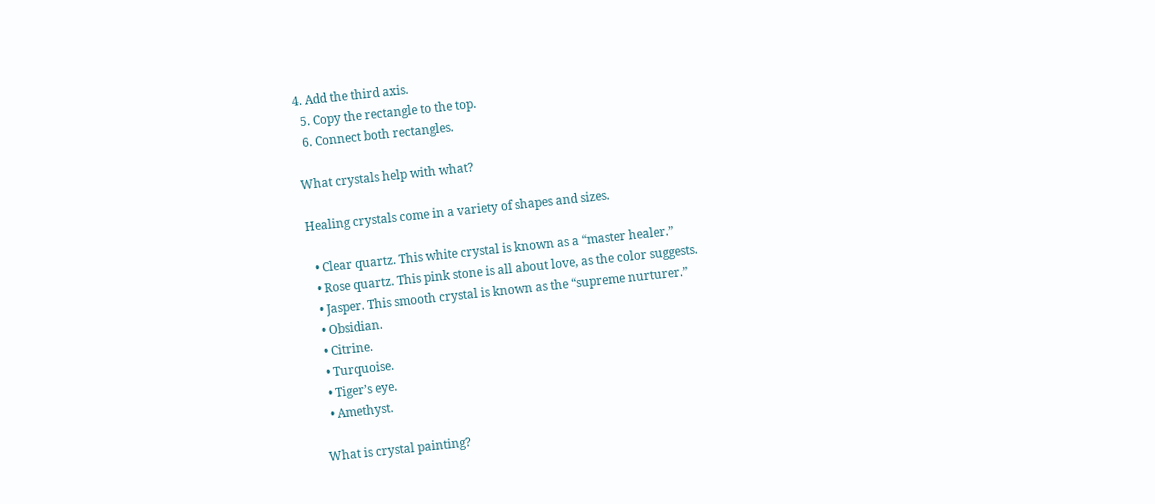4. Add the third axis.
  5. Copy the rectangle to the top.
  6. Connect both rectangles.

What crystals help with what?

Healing crystals come in a variety of shapes and sizes.

  • Clear quartz. This white crystal is known as a “master healer.”
  • Rose quartz. This pink stone is all about love, as the color suggests.
  • Jasper. This smooth crystal is known as the “supreme nurturer.”
  • Obsidian.
  • Citrine.
  • Turquoise.
  • Tiger’s eye.
  • Amethyst.

What is crystal painting?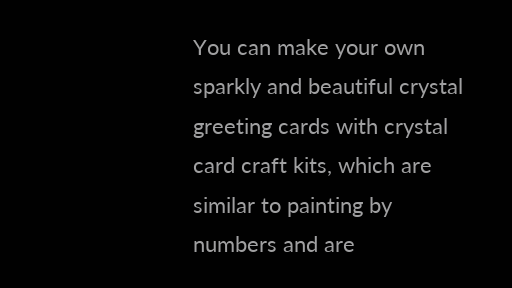You can make your own sparkly and beautiful crystal greeting cards with crystal card craft kits, which are similar to painting by numbers and are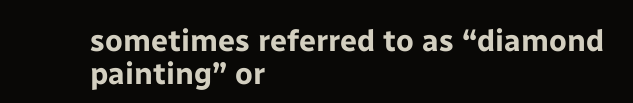sometimes referred to as “diamond painting” or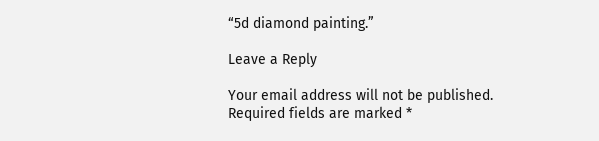“5d diamond painting.”

Leave a Reply

Your email address will not be published. Required fields are marked *